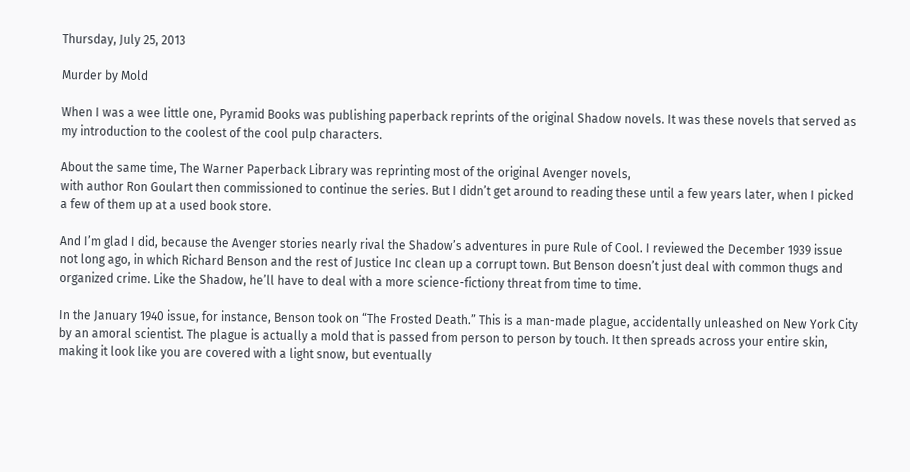Thursday, July 25, 2013

Murder by Mold

When I was a wee little one, Pyramid Books was publishing paperback reprints of the original Shadow novels. It was these novels that served as my introduction to the coolest of the cool pulp characters.

About the same time, The Warner Paperback Library was reprinting most of the original Avenger novels,
with author Ron Goulart then commissioned to continue the series. But I didn’t get around to reading these until a few years later, when I picked a few of them up at a used book store.

And I’m glad I did, because the Avenger stories nearly rival the Shadow’s adventures in pure Rule of Cool. I reviewed the December 1939 issue not long ago, in which Richard Benson and the rest of Justice Inc clean up a corrupt town. But Benson doesn’t just deal with common thugs and organized crime. Like the Shadow, he’ll have to deal with a more science-fictiony threat from time to time.

In the January 1940 issue, for instance, Benson took on “The Frosted Death.” This is a man-made plague, accidentally unleashed on New York City by an amoral scientist. The plague is actually a mold that is passed from person to person by touch. It then spreads across your entire skin, making it look like you are covered with a light snow, but eventually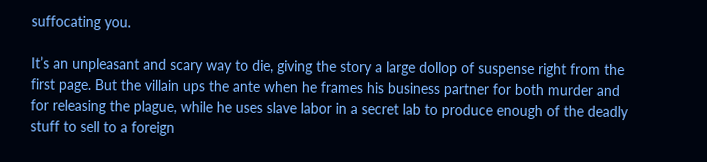suffocating you.

It’s an unpleasant and scary way to die, giving the story a large dollop of suspense right from the first page. But the villain ups the ante when he frames his business partner for both murder and for releasing the plague, while he uses slave labor in a secret lab to produce enough of the deadly stuff to sell to a foreign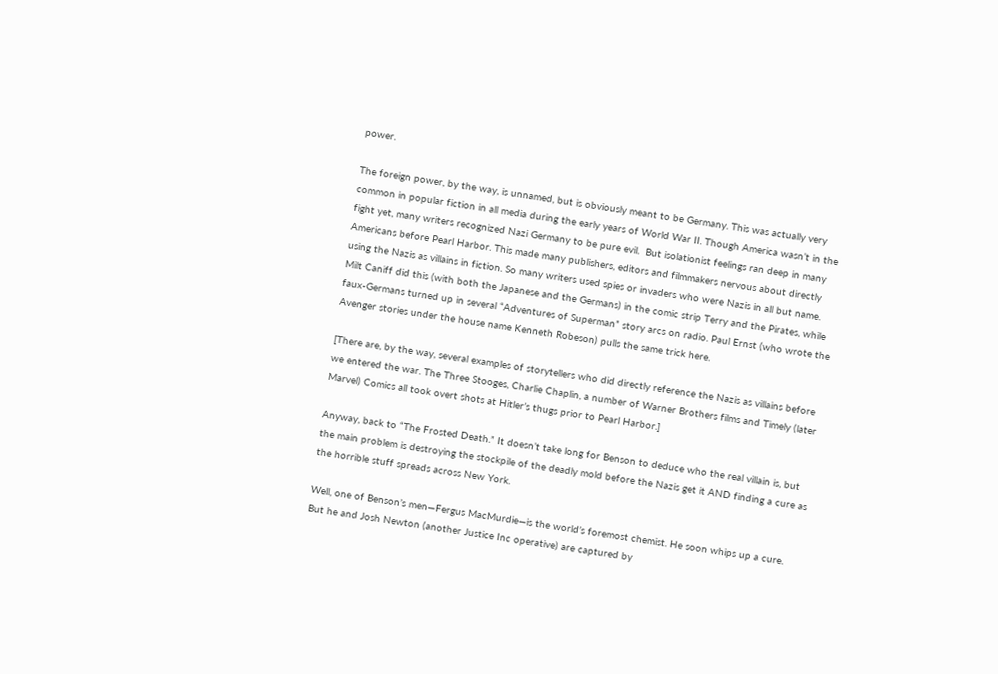power.

The foreign power, by the way, is unnamed, but is obviously meant to be Germany. This was actually very common in popular fiction in all media during the early years of World War II. Though America wasn’t in the fight yet, many writers recognized Nazi Germany to be pure evil.  But isolationist feelings ran deep in many Americans before Pearl Harbor. This made many publishers, editors and filmmakers nervous about directly using the Nazis as villains in fiction. So many writers used spies or invaders who were Nazis in all but name. Milt Caniff did this (with both the Japanese and the Germans) in the comic strip Terry and the Pirates, while faux-Germans turned up in several “Adventures of Superman” story arcs on radio. Paul Ernst (who wrote the Avenger stories under the house name Kenneth Robeson) pulls the same trick here.

[There are, by the way, several examples of storytellers who did directly reference the Nazis as villains before we entered the war. The Three Stooges, Charlie Chaplin, a number of Warner Brothers films and Timely (later Marvel) Comics all took overt shots at Hitler’s thugs prior to Pearl Harbor.]

Anyway, back to “The Frosted Death.” It doesn’t take long for Benson to deduce who the real villain is, but the main problem is destroying the stockpile of the deadly mold before the Nazis get it AND finding a cure as the horrible stuff spreads across New York.

Well, one of Benson’s men—Fergus MacMurdie—is the world’s foremost chemist. He soon whips up a cure. But he and Josh Newton (another Justice Inc operative) are captured by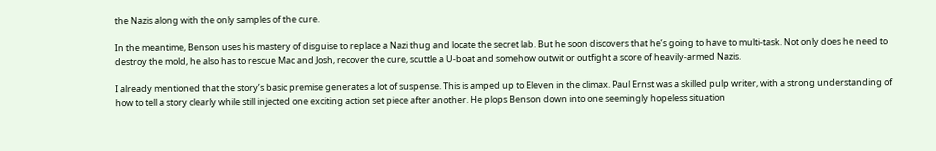the Nazis along with the only samples of the cure.

In the meantime, Benson uses his mastery of disguise to replace a Nazi thug and locate the secret lab. But he soon discovers that he’s going to have to multi-task. Not only does he need to destroy the mold, he also has to rescue Mac and Josh, recover the cure, scuttle a U-boat and somehow outwit or outfight a score of heavily-armed Nazis.

I already mentioned that the story’s basic premise generates a lot of suspense. This is amped up to Eleven in the climax. Paul Ernst was a skilled pulp writer, with a strong understanding of how to tell a story clearly while still injected one exciting action set piece after another. He plops Benson down into one seemingly hopeless situation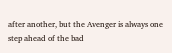after another, but the Avenger is always one step ahead of the bad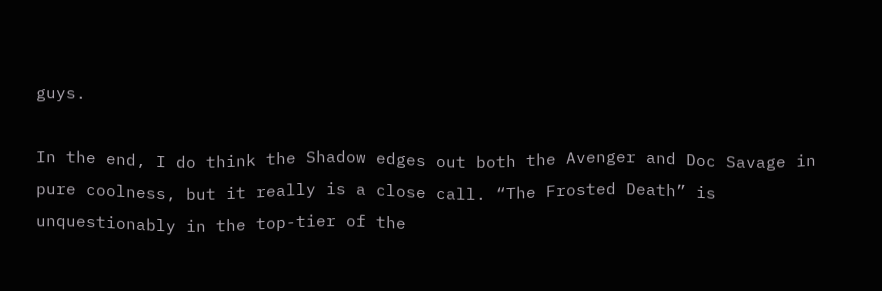guys.

In the end, I do think the Shadow edges out both the Avenger and Doc Savage in pure coolness, but it really is a close call. “The Frosted Death” is unquestionably in the top-tier of the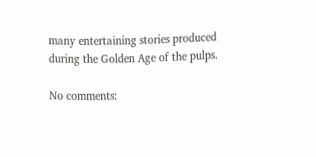many entertaining stories produced during the Golden Age of the pulps.

No comments: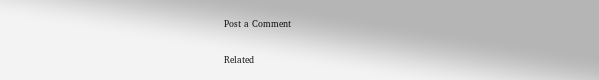Post a Comment

Related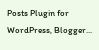Posts Plugin for WordPress, Blogger...